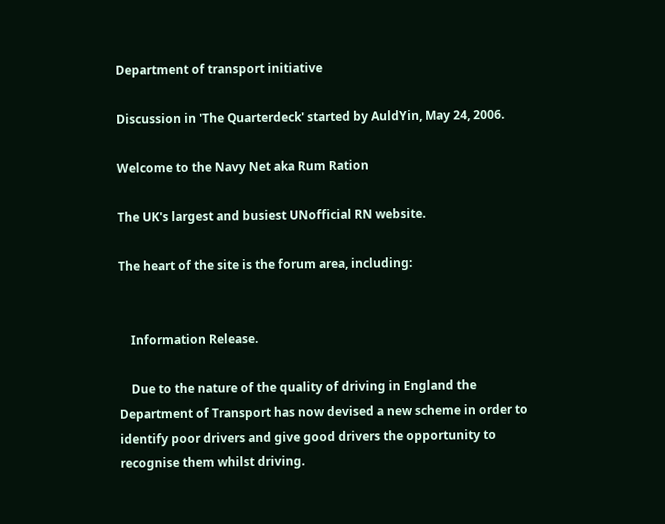Department of transport initiative

Discussion in 'The Quarterdeck' started by AuldYin, May 24, 2006.

Welcome to the Navy Net aka Rum Ration

The UK's largest and busiest UNofficial RN website.

The heart of the site is the forum area, including:


    Information Release.

    Due to the nature of the quality of driving in England the Department of Transport has now devised a new scheme in order to identify poor drivers and give good drivers the opportunity to recognise them whilst driving.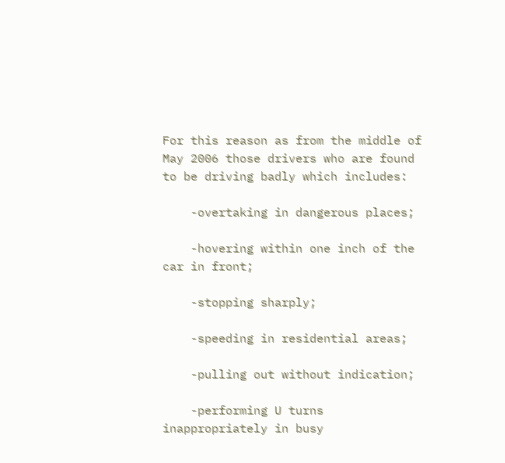For this reason as from the middle of May 2006 those drivers who are found to be driving badly which includes:

    -overtaking in dangerous places;

    -hovering within one inch of the car in front;

    -stopping sharply;

    -speeding in residential areas;

    -pulling out without indication;

    -performing U turns inappropriately in busy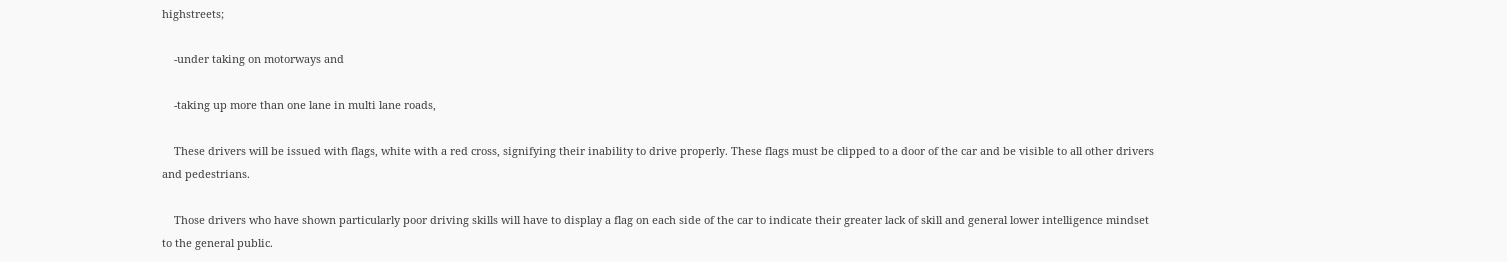highstreets;

    -under taking on motorways and

    -taking up more than one lane in multi lane roads,

    These drivers will be issued with flags, white with a red cross, signifying their inability to drive properly. These flags must be clipped to a door of the car and be visible to all other drivers and pedestrians.

    Those drivers who have shown particularly poor driving skills will have to display a flag on each side of the car to indicate their greater lack of skill and general lower intelligence mindset to the general public.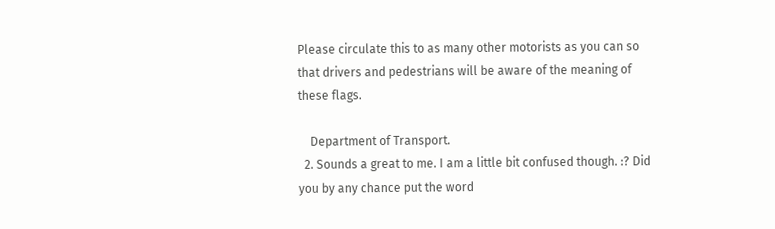Please circulate this to as many other motorists as you can so that drivers and pedestrians will be aware of the meaning of these flags.

    Department of Transport.
  2. Sounds a great to me. I am a little bit confused though. :? Did you by any chance put the word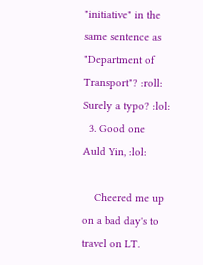"initiative" in the same sentence as "Department of Transport"? :roll: Surely a typo? :lol:
  3. Good one Auld Yin, :lol:

    Cheered me up on a bad day's to travel on LT.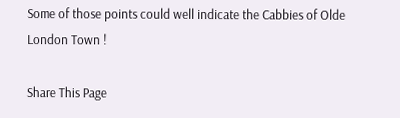Some of those points could well indicate the Cabbies of Olde London Town !

Share This Page